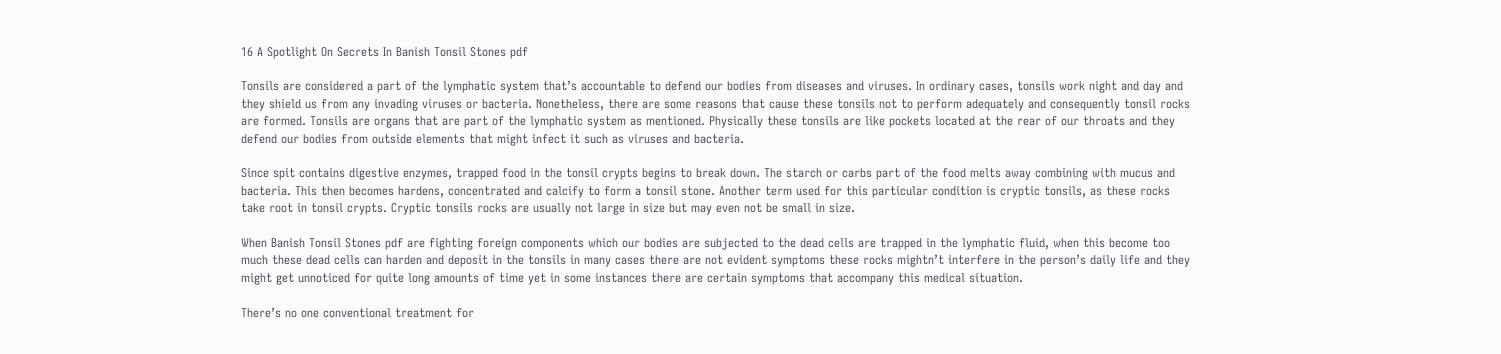16 A Spotlight On Secrets In Banish Tonsil Stones pdf

Tonsils are considered a part of the lymphatic system that’s accountable to defend our bodies from diseases and viruses. In ordinary cases, tonsils work night and day and they shield us from any invading viruses or bacteria. Nonetheless, there are some reasons that cause these tonsils not to perform adequately and consequently tonsil rocks are formed. Tonsils are organs that are part of the lymphatic system as mentioned. Physically these tonsils are like pockets located at the rear of our throats and they defend our bodies from outside elements that might infect it such as viruses and bacteria.

Since spit contains digestive enzymes, trapped food in the tonsil crypts begins to break down. The starch or carbs part of the food melts away combining with mucus and bacteria. This then becomes hardens, concentrated and calcify to form a tonsil stone. Another term used for this particular condition is cryptic tonsils, as these rocks take root in tonsil crypts. Cryptic tonsils rocks are usually not large in size but may even not be small in size.

When Banish Tonsil Stones pdf are fighting foreign components which our bodies are subjected to the dead cells are trapped in the lymphatic fluid, when this become too much these dead cells can harden and deposit in the tonsils in many cases there are not evident symptoms these rocks mightn’t interfere in the person’s daily life and they might get unnoticed for quite long amounts of time yet in some instances there are certain symptoms that accompany this medical situation.

There’s no one conventional treatment for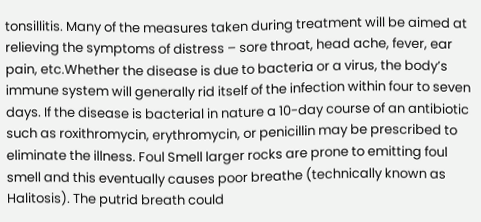tonsillitis. Many of the measures taken during treatment will be aimed at relieving the symptoms of distress – sore throat, head ache, fever, ear pain, etc.Whether the disease is due to bacteria or a virus, the body’s immune system will generally rid itself of the infection within four to seven days. If the disease is bacterial in nature a 10-day course of an antibiotic such as roxithromycin, erythromycin, or penicillin may be prescribed to eliminate the illness. Foul Smell larger rocks are prone to emitting foul smell and this eventually causes poor breathe (technically known as Halitosis). The putrid breath could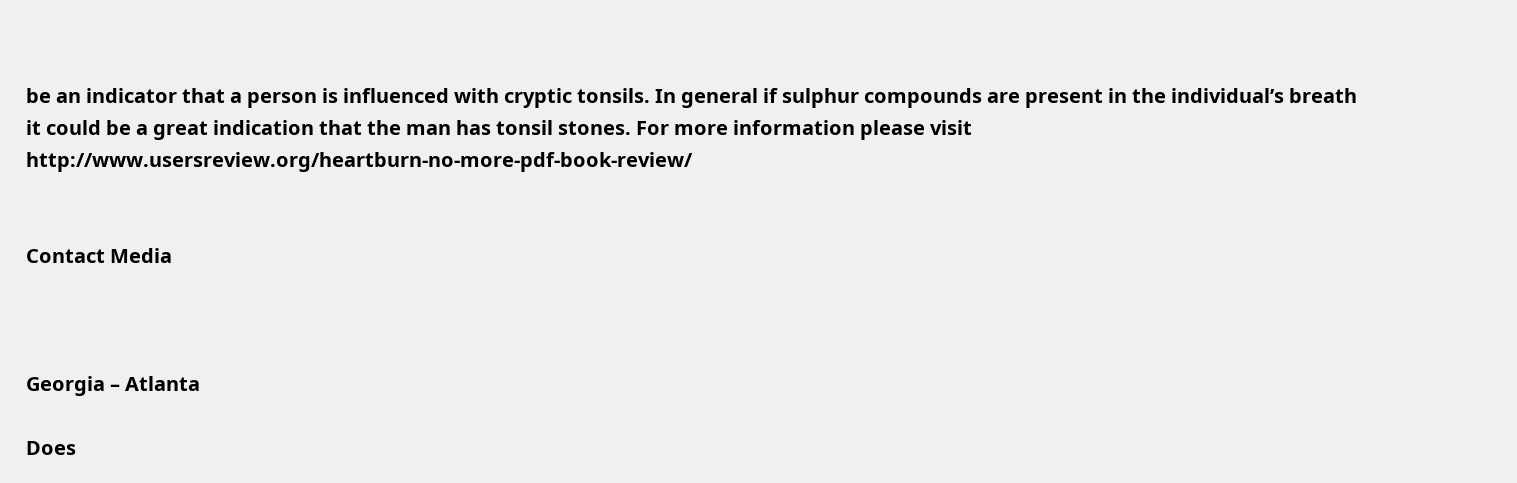be an indicator that a person is influenced with cryptic tonsils. In general if sulphur compounds are present in the individual’s breath it could be a great indication that the man has tonsil stones. For more information please visit http://www.usersreview.org/heartburn-no-more-pdf-book-review/


Contact Media



Georgia – Atlanta

Does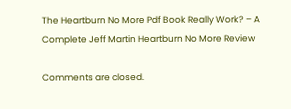The Heartburn No More Pdf Book Really Work? – A Complete Jeff Martin Heartburn No More Review

Comments are closed.